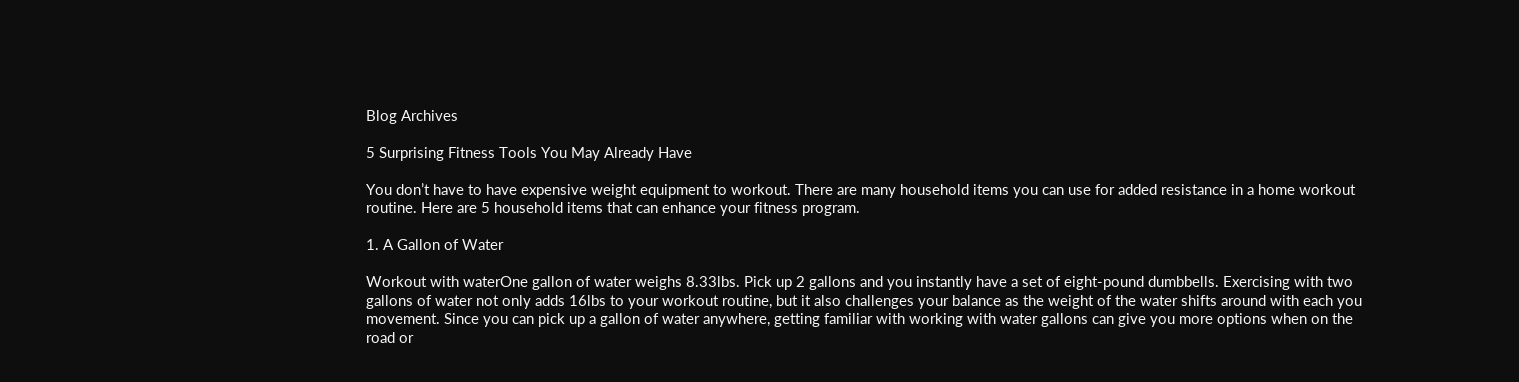Blog Archives

5 Surprising Fitness Tools You May Already Have

You don’t have to have expensive weight equipment to workout. There are many household items you can use for added resistance in a home workout routine. Here are 5 household items that can enhance your fitness program.

1. A Gallon of Water

Workout with waterOne gallon of water weighs 8.33lbs. Pick up 2 gallons and you instantly have a set of eight-pound dumbbells. Exercising with two gallons of water not only adds 16lbs to your workout routine, but it also challenges your balance as the weight of the water shifts around with each you movement. Since you can pick up a gallon of water anywhere, getting familiar with working with water gallons can give you more options when on the road or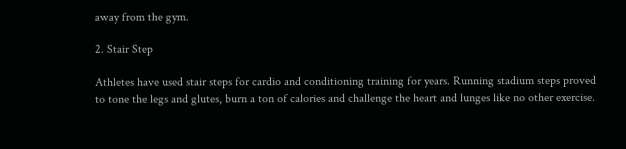away from the gym.

2. Stair Step

Athletes have used stair steps for cardio and conditioning training for years. Running stadium steps proved to tone the legs and glutes, burn a ton of calories and challenge the heart and lunges like no other exercise.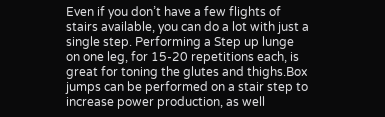Even if you don’t have a few flights of stairs available, you can do a lot with just a single step. Performing a Step up lunge on one leg, for 15-20 repetitions each, is great for toning the glutes and thighs.Box jumps can be performed on a stair step to increase power production, as well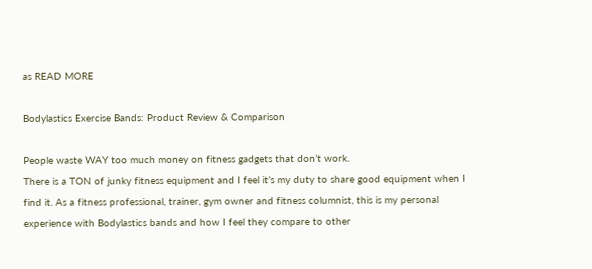as READ MORE

Bodylastics Exercise Bands: Product Review & Comparison

People waste WAY too much money on fitness gadgets that don’t work.
There is a TON of junky fitness equipment and I feel it’s my duty to share good equipment when I find it. As a fitness professional, trainer, gym owner and fitness columnist, this is my personal experience with Bodylastics bands and how I feel they compare to other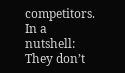competitors. In a nutshell: They don’t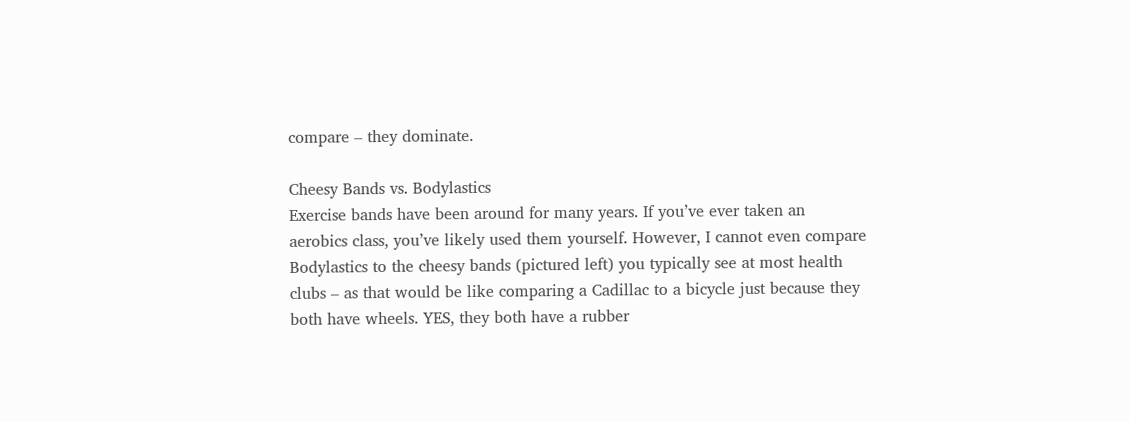compare – they dominate.

Cheesy Bands vs. Bodylastics
Exercise bands have been around for many years. If you’ve ever taken an aerobics class, you’ve likely used them yourself. However, I cannot even compare Bodylastics to the cheesy bands (pictured left) you typically see at most health clubs – as that would be like comparing a Cadillac to a bicycle just because they both have wheels. YES, they both have a rubber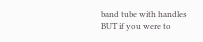band tube with handles BUT if you were to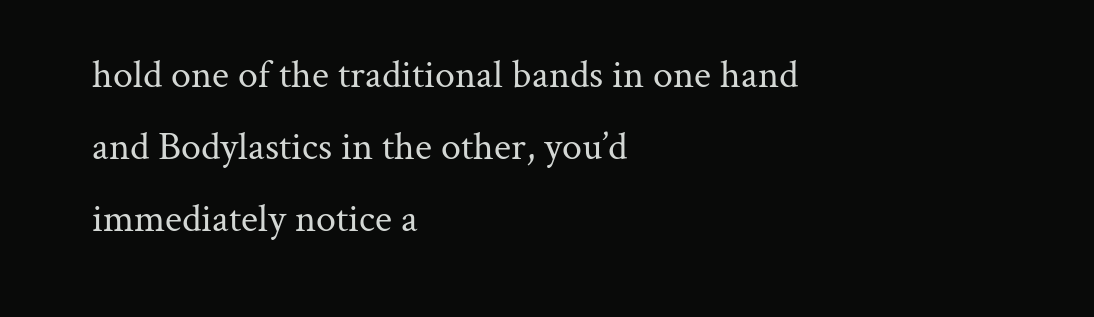hold one of the traditional bands in one hand and Bodylastics in the other, you’d immediately notice a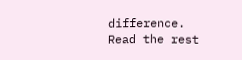difference.  Read the rest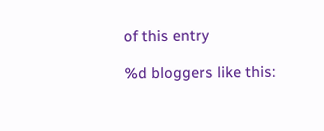of this entry

%d bloggers like this: